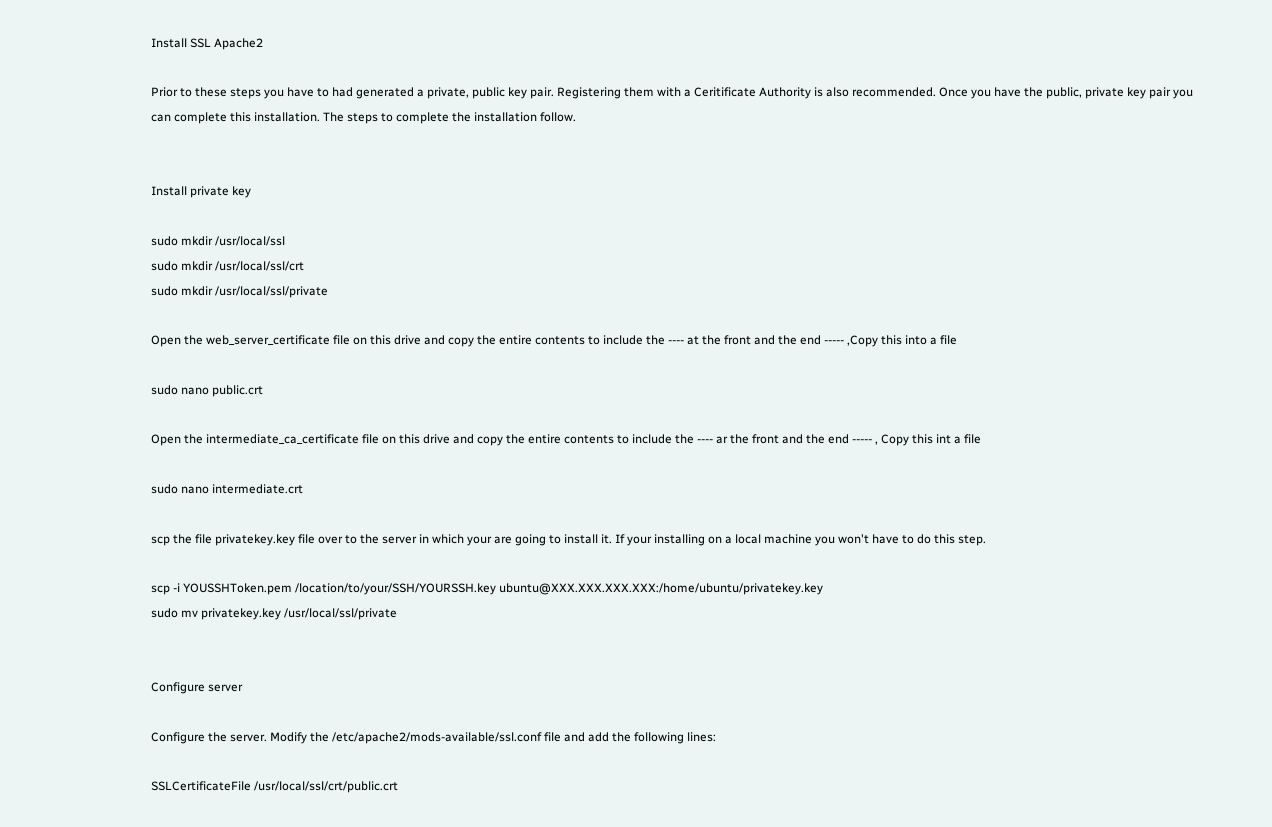Install SSL Apache2

Prior to these steps you have to had generated a private, public key pair. Registering them with a Ceritificate Authority is also recommended. Once you have the public, private key pair you can complete this installation. The steps to complete the installation follow.


Install private key

sudo mkdir /usr/local/ssl
sudo mkdir /usr/local/ssl/crt
sudo mkdir /usr/local/ssl/private

Open the web_server_certificate file on this drive and copy the entire contents to include the ---- at the front and the end ----- ,Copy this into a file

sudo nano public.crt

Open the intermediate_ca_certificate file on this drive and copy the entire contents to include the ---- ar the front and the end ----- , Copy this int a file

sudo nano intermediate.crt

scp the file privatekey.key file over to the server in which your are going to install it. If your installing on a local machine you won't have to do this step.

scp -i YOUSSHToken.pem /location/to/your/SSH/YOURSSH.key ubuntu@XXX.XXX.XXX.XXX:/home/ubuntu/privatekey.key
sudo mv privatekey.key /usr/local/ssl/private


Configure server

Configure the server. Modify the /etc/apache2/mods-available/ssl.conf file and add the following lines:

SSLCertificateFile /usr/local/ssl/crt/public.crt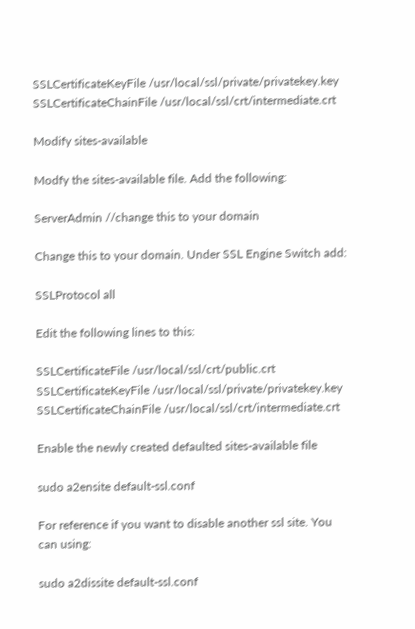SSLCertificateKeyFile /usr/local/ssl/private/privatekey.key
SSLCertificateChainFile /usr/local/ssl/crt/intermediate.crt

Modify sites-available

Modfy the sites-available file. Add the following:

ServerAdmin //change this to your domain

Change this to your domain. Under SSL Engine Switch add:

SSLProtocol all

Edit the following lines to this:

SSLCertificateFile /usr/local/ssl/crt/public.crt
SSLCertificateKeyFile /usr/local/ssl/private/privatekey.key
SSLCertificateChainFile /usr/local/ssl/crt/intermediate.crt

Enable the newly created defaulted sites-available file

sudo a2ensite default-ssl.conf

For reference if you want to disable another ssl site. You can using:

sudo a2dissite default-ssl.conf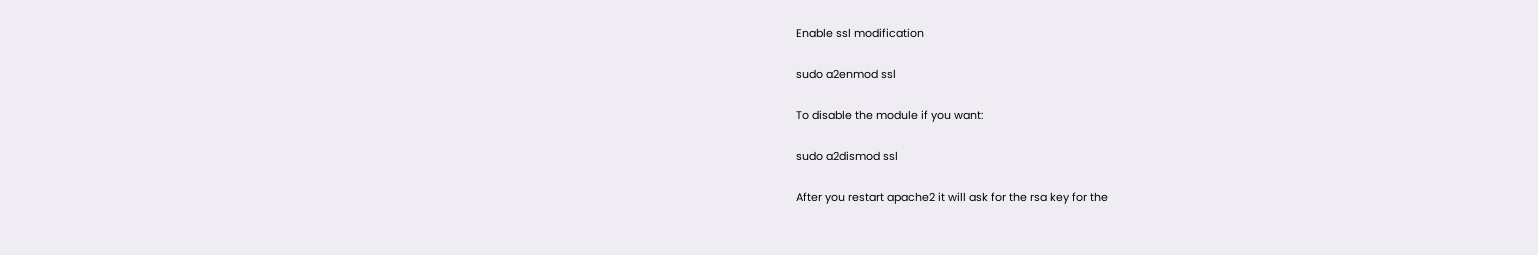Enable ssl modification

sudo a2enmod ssl

To disable the module if you want:

sudo a2dismod ssl

After you restart apache2 it will ask for the rsa key for the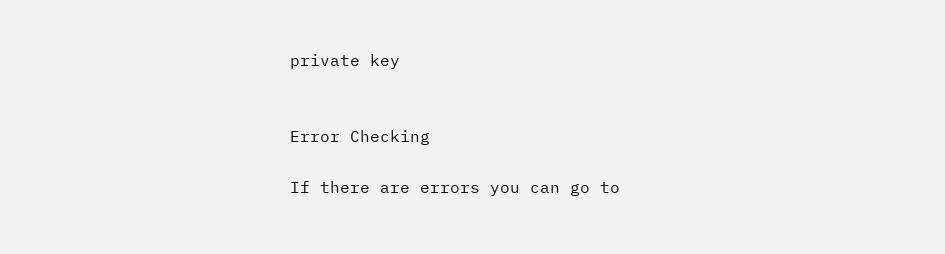private key


Error Checking

If there are errors you can go to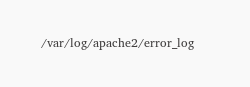/var/log/apache2/error_log